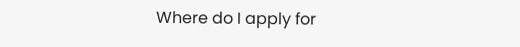Where do I apply for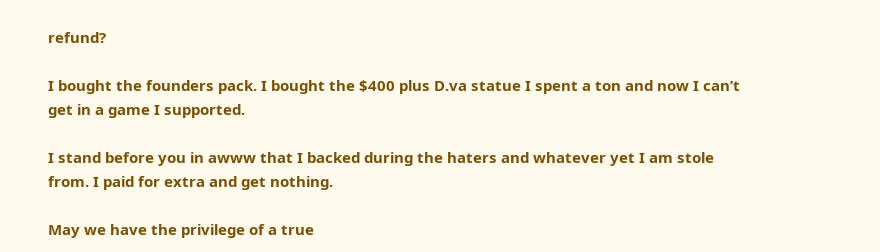refund?

I bought the founders pack. I bought the $400 plus D.va statue I spent a ton and now I can’t get in a game I supported.

I stand before you in awww that I backed during the haters and whatever yet I am stole from. I paid for extra and get nothing.

May we have the privilege of a true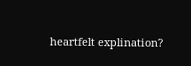heartfelt explination?